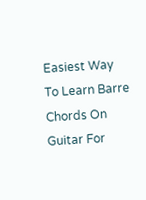Easiest Way To Learn Barre Chords On Guitar For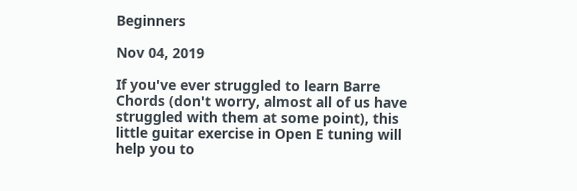Beginners

Nov 04, 2019

If you've ever struggled to learn Barre Chords (don't worry, almost all of us have struggled with them at some point), this little guitar exercise in Open E tuning will help you to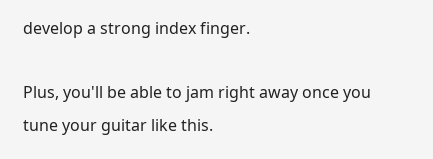develop a strong index finger.

Plus, you'll be able to jam right away once you tune your guitar like this.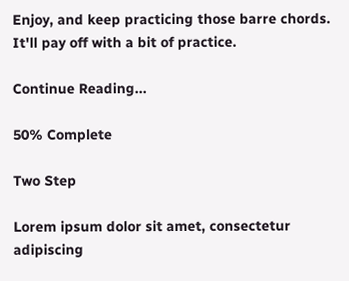Enjoy, and keep practicing those barre chords. It'll pay off with a bit of practice.

Continue Reading...

50% Complete

Two Step

Lorem ipsum dolor sit amet, consectetur adipiscing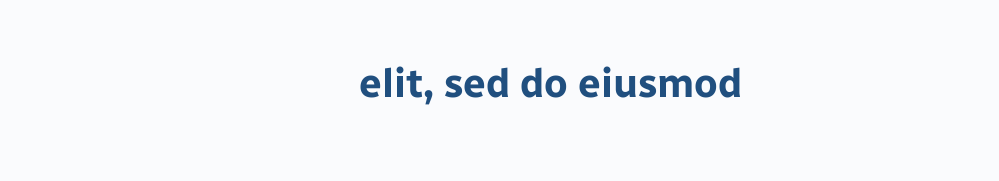elit, sed do eiusmod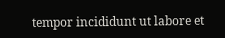tempor incididunt ut labore et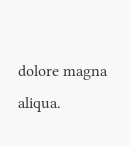dolore magna aliqua.